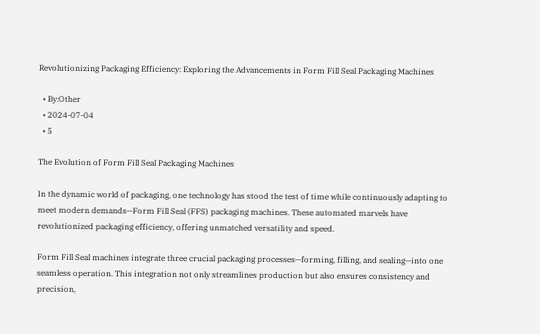Revolutionizing Packaging Efficiency: Exploring the Advancements in Form Fill Seal Packaging Machines

  • By:Other
  • 2024-07-04
  • 5

The Evolution of Form Fill Seal Packaging Machines

In the dynamic world of packaging, one technology has stood the test of time while continuously adapting to meet modern demands—Form Fill Seal (FFS) packaging machines. These automated marvels have revolutionized packaging efficiency, offering unmatched versatility and speed.

Form Fill Seal machines integrate three crucial packaging processes—forming, filling, and sealing—into one seamless operation. This integration not only streamlines production but also ensures consistency and precision,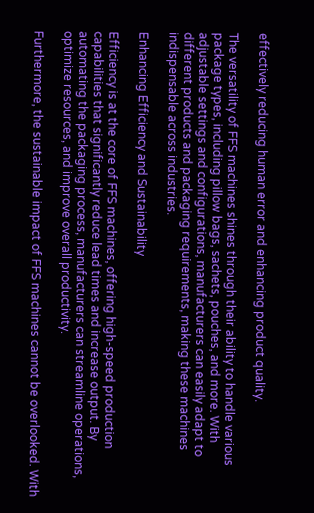effectively reducing human error and enhancing product quality.

The versatility of FFS machines shines through their ability to handle various package types, including pillow bags, sachets, pouches, and more. With adjustable settings and configurations, manufacturers can easily adapt to different products and packaging requirements, making these machines indispensable across industries.

Enhancing Efficiency and Sustainability

Efficiency is at the core of FFS machines, offering high-speed production capabilities that significantly reduce lead times and increase output. By automating the packaging process, manufacturers can streamline operations, optimize resources, and improve overall productivity.

Furthermore, the sustainable impact of FFS machines cannot be overlooked. With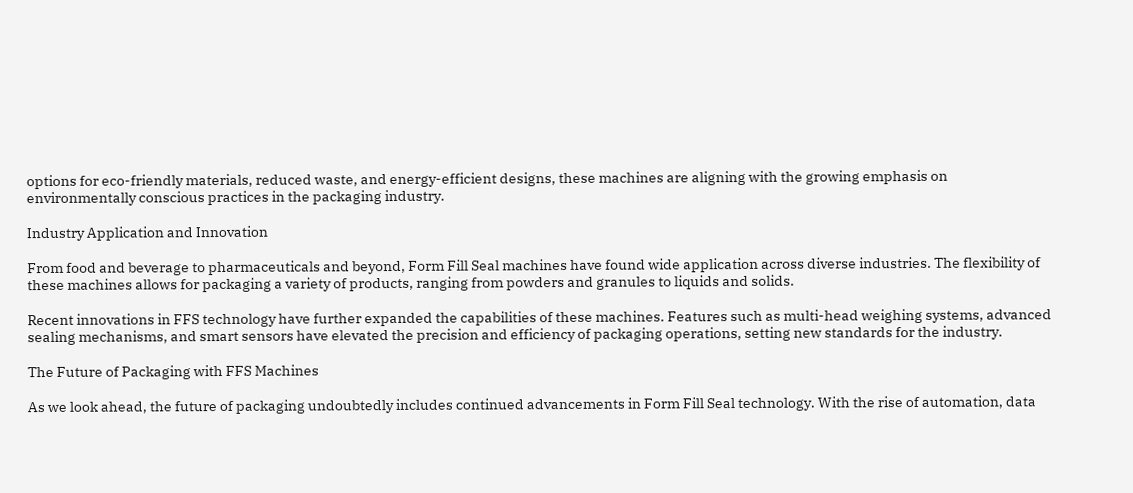options for eco-friendly materials, reduced waste, and energy-efficient designs, these machines are aligning with the growing emphasis on environmentally conscious practices in the packaging industry.

Industry Application and Innovation

From food and beverage to pharmaceuticals and beyond, Form Fill Seal machines have found wide application across diverse industries. The flexibility of these machines allows for packaging a variety of products, ranging from powders and granules to liquids and solids.

Recent innovations in FFS technology have further expanded the capabilities of these machines. Features such as multi-head weighing systems, advanced sealing mechanisms, and smart sensors have elevated the precision and efficiency of packaging operations, setting new standards for the industry.

The Future of Packaging with FFS Machines

As we look ahead, the future of packaging undoubtedly includes continued advancements in Form Fill Seal technology. With the rise of automation, data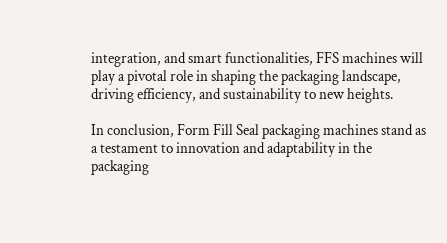integration, and smart functionalities, FFS machines will play a pivotal role in shaping the packaging landscape, driving efficiency, and sustainability to new heights.

In conclusion, Form Fill Seal packaging machines stand as a testament to innovation and adaptability in the packaging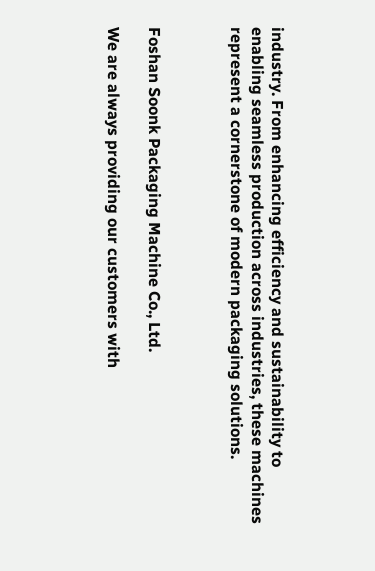industry. From enhancing efficiency and sustainability to enabling seamless production across industries, these machines represent a cornerstone of modern packaging solutions.



Foshan Soonk Packaging Machine Co., Ltd.

We are always providing our customers with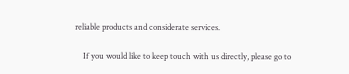reliable products and considerate services.

    If you would like to keep touch with us directly, please go to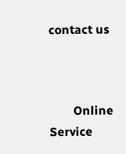contact us



        Online Service